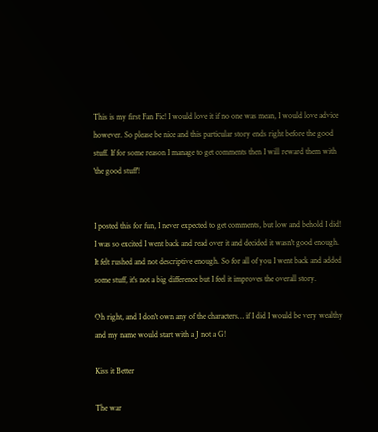This is my first Fan Fic! I would love it if no one was mean, I would love advice however. So please be nice and this particular story ends right before the good stuff. If for some reason I manage to get comments then I will reward them with 'the good stuff'!


I posted this for fun, I never expected to get comments, but low and behold I did! I was so excited I went back and read over it and decided it wasn't good enough. It felt rushed and not descriptive enough. So for all of you I went back and added some stuff, it's not a big difference but I feel it improves the overall story.

Oh right, and I don't own any of the characters… if I did I would be very wealthy and my name would start with a J not a G!

Kiss it Better

The war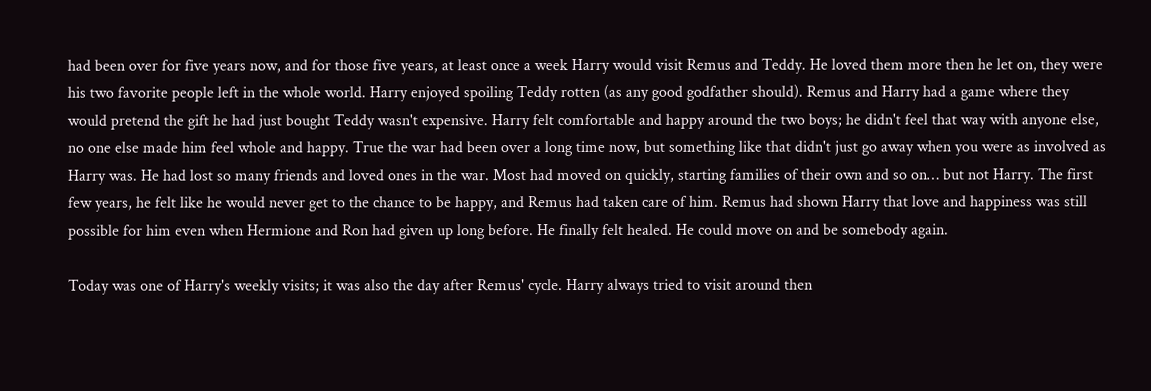had been over for five years now, and for those five years, at least once a week Harry would visit Remus and Teddy. He loved them more then he let on, they were his two favorite people left in the whole world. Harry enjoyed spoiling Teddy rotten (as any good godfather should). Remus and Harry had a game where they would pretend the gift he had just bought Teddy wasn't expensive. Harry felt comfortable and happy around the two boys; he didn't feel that way with anyone else, no one else made him feel whole and happy. True the war had been over a long time now, but something like that didn't just go away when you were as involved as Harry was. He had lost so many friends and loved ones in the war. Most had moved on quickly, starting families of their own and so on… but not Harry. The first few years, he felt like he would never get to the chance to be happy, and Remus had taken care of him. Remus had shown Harry that love and happiness was still possible for him even when Hermione and Ron had given up long before. He finally felt healed. He could move on and be somebody again.

Today was one of Harry's weekly visits; it was also the day after Remus' cycle. Harry always tried to visit around then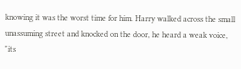knowing it was the worst time for him. Harry walked across the small unassuming street and knocked on the door, he heard a weak voice, "its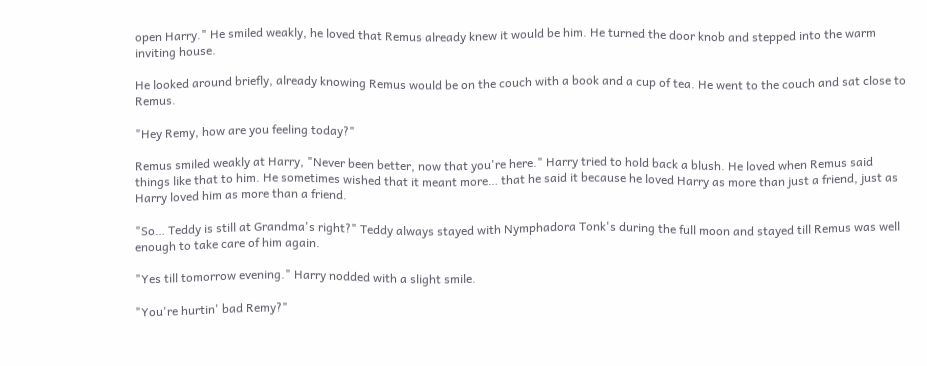open Harry." He smiled weakly, he loved that Remus already knew it would be him. He turned the door knob and stepped into the warm inviting house.

He looked around briefly, already knowing Remus would be on the couch with a book and a cup of tea. He went to the couch and sat close to Remus.

"Hey Remy, how are you feeling today?"

Remus smiled weakly at Harry, "Never been better, now that you're here." Harry tried to hold back a blush. He loved when Remus said things like that to him. He sometimes wished that it meant more… that he said it because he loved Harry as more than just a friend, just as Harry loved him as more than a friend.

"So… Teddy is still at Grandma's right?" Teddy always stayed with Nymphadora Tonk's during the full moon and stayed till Remus was well enough to take care of him again.

"Yes till tomorrow evening." Harry nodded with a slight smile.

"You're hurtin' bad Remy?"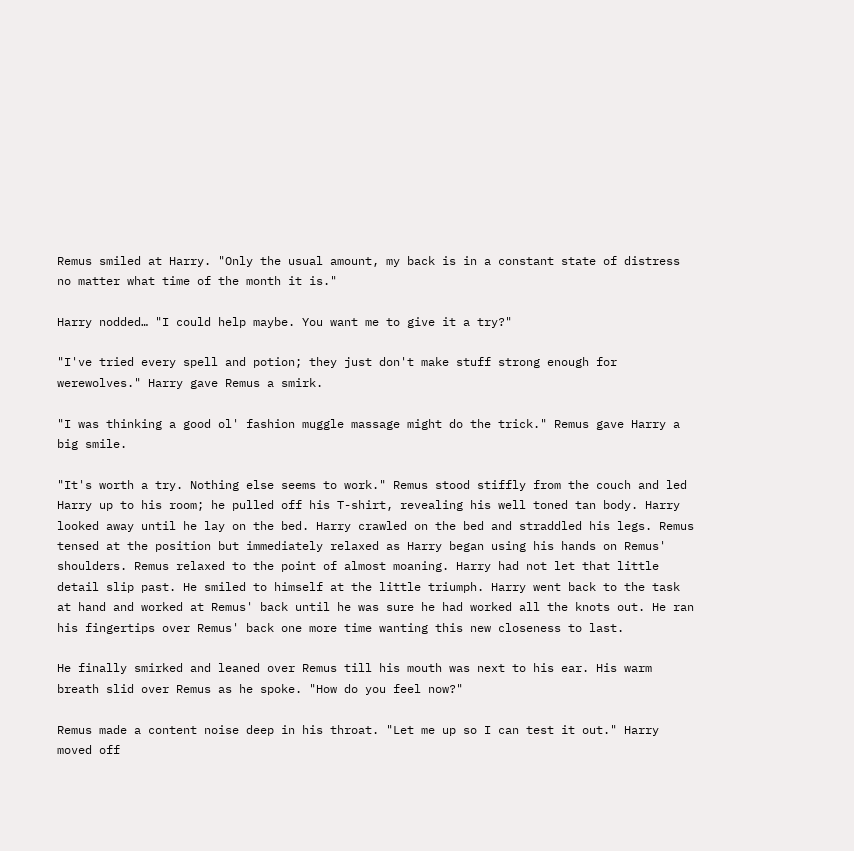Remus smiled at Harry. "Only the usual amount, my back is in a constant state of distress no matter what time of the month it is."

Harry nodded… "I could help maybe. You want me to give it a try?"

"I've tried every spell and potion; they just don't make stuff strong enough for werewolves." Harry gave Remus a smirk.

"I was thinking a good ol' fashion muggle massage might do the trick." Remus gave Harry a big smile.

"It's worth a try. Nothing else seems to work." Remus stood stiffly from the couch and led Harry up to his room; he pulled off his T-shirt, revealing his well toned tan body. Harry looked away until he lay on the bed. Harry crawled on the bed and straddled his legs. Remus tensed at the position but immediately relaxed as Harry began using his hands on Remus' shoulders. Remus relaxed to the point of almost moaning. Harry had not let that little detail slip past. He smiled to himself at the little triumph. Harry went back to the task at hand and worked at Remus' back until he was sure he had worked all the knots out. He ran his fingertips over Remus' back one more time wanting this new closeness to last.

He finally smirked and leaned over Remus till his mouth was next to his ear. His warm breath slid over Remus as he spoke. "How do you feel now?"

Remus made a content noise deep in his throat. "Let me up so I can test it out." Harry moved off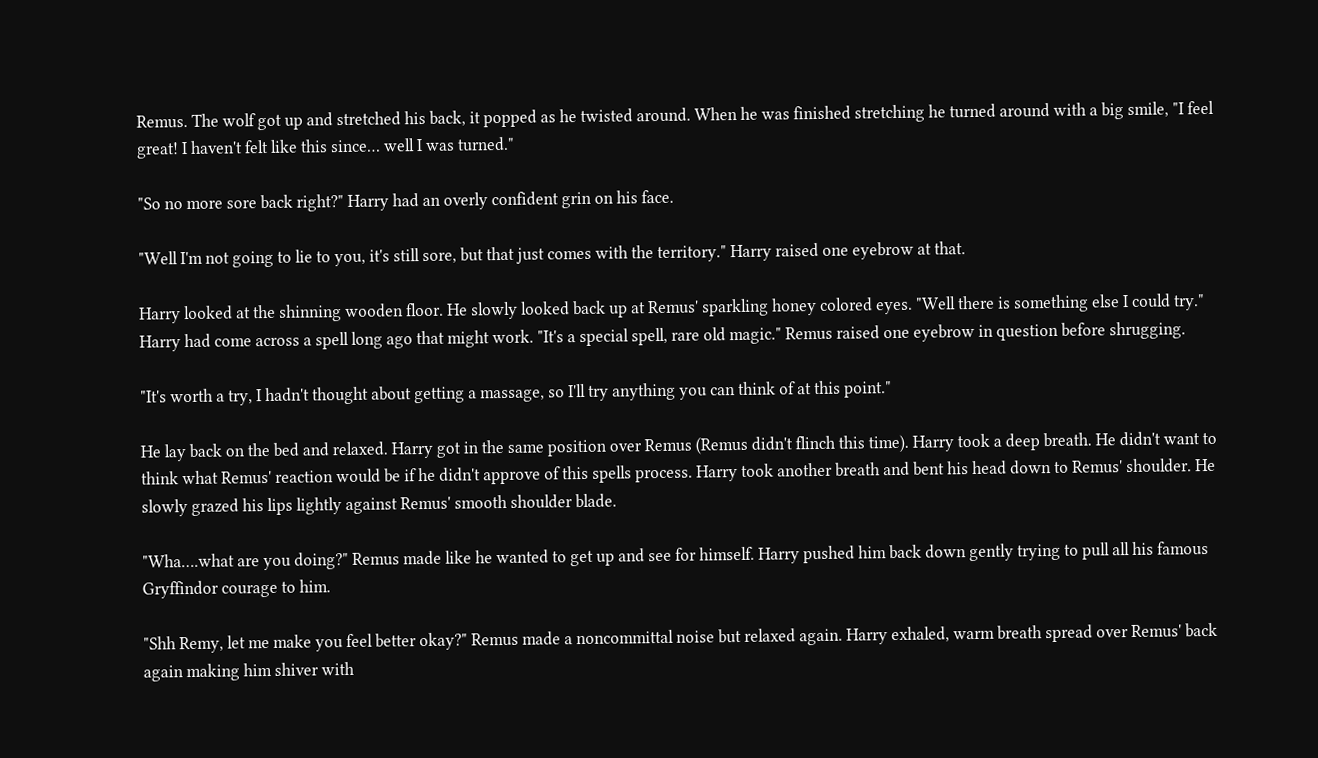Remus. The wolf got up and stretched his back, it popped as he twisted around. When he was finished stretching he turned around with a big smile, "I feel great! I haven't felt like this since… well I was turned."

"So no more sore back right?" Harry had an overly confident grin on his face.

"Well I'm not going to lie to you, it's still sore, but that just comes with the territory." Harry raised one eyebrow at that.

Harry looked at the shinning wooden floor. He slowly looked back up at Remus' sparkling honey colored eyes. "Well there is something else I could try." Harry had come across a spell long ago that might work. "It's a special spell, rare old magic." Remus raised one eyebrow in question before shrugging.

"It's worth a try, I hadn't thought about getting a massage, so I'll try anything you can think of at this point."

He lay back on the bed and relaxed. Harry got in the same position over Remus (Remus didn't flinch this time). Harry took a deep breath. He didn't want to think what Remus' reaction would be if he didn't approve of this spells process. Harry took another breath and bent his head down to Remus' shoulder. He slowly grazed his lips lightly against Remus' smooth shoulder blade.

"Wha….what are you doing?" Remus made like he wanted to get up and see for himself. Harry pushed him back down gently trying to pull all his famous Gryffindor courage to him.

"Shh Remy, let me make you feel better okay?" Remus made a noncommittal noise but relaxed again. Harry exhaled, warm breath spread over Remus' back again making him shiver with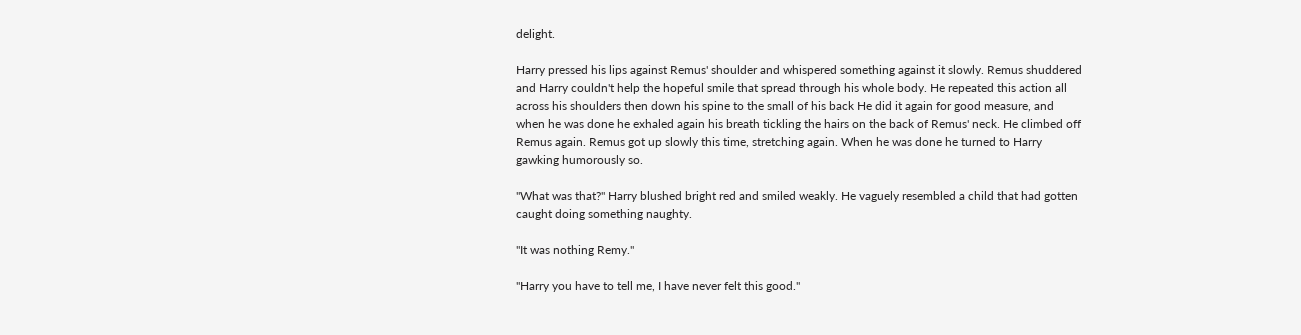delight.

Harry pressed his lips against Remus' shoulder and whispered something against it slowly. Remus shuddered and Harry couldn't help the hopeful smile that spread through his whole body. He repeated this action all across his shoulders then down his spine to the small of his back He did it again for good measure, and when he was done he exhaled again his breath tickling the hairs on the back of Remus' neck. He climbed off Remus again. Remus got up slowly this time, stretching again. When he was done he turned to Harry gawking humorously so.

"What was that?" Harry blushed bright red and smiled weakly. He vaguely resembled a child that had gotten caught doing something naughty.

"It was nothing Remy."

"Harry you have to tell me, I have never felt this good."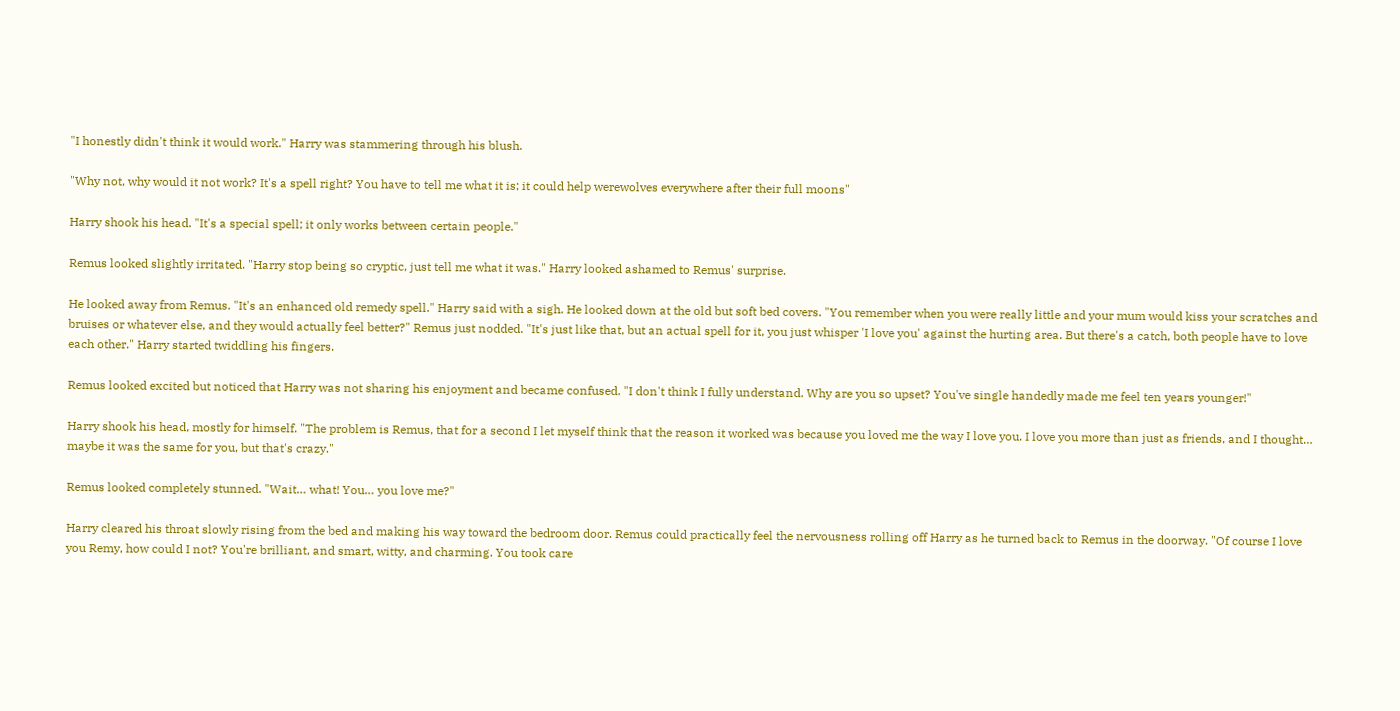"I honestly didn't think it would work." Harry was stammering through his blush.

"Why not, why would it not work? It's a spell right? You have to tell me what it is; it could help werewolves everywhere after their full moons"

Harry shook his head. "It's a special spell; it only works between certain people."

Remus looked slightly irritated. "Harry stop being so cryptic, just tell me what it was." Harry looked ashamed to Remus' surprise.

He looked away from Remus. "It's an enhanced old remedy spell." Harry said with a sigh. He looked down at the old but soft bed covers. "You remember when you were really little and your mum would kiss your scratches and bruises or whatever else, and they would actually feel better?" Remus just nodded. "It's just like that, but an actual spell for it, you just whisper 'I love you' against the hurting area. But there's a catch, both people have to love each other." Harry started twiddling his fingers.

Remus looked excited but noticed that Harry was not sharing his enjoyment and became confused. "I don't think I fully understand. Why are you so upset? You've single handedly made me feel ten years younger!"

Harry shook his head, mostly for himself. "The problem is Remus, that for a second I let myself think that the reason it worked was because you loved me the way I love you. I love you more than just as friends, and I thought… maybe it was the same for you, but that's crazy."

Remus looked completely stunned. "Wait… what! You… you love me?"

Harry cleared his throat slowly rising from the bed and making his way toward the bedroom door. Remus could practically feel the nervousness rolling off Harry as he turned back to Remus in the doorway. "Of course I love you Remy, how could I not? You're brilliant, and smart, witty, and charming. You took care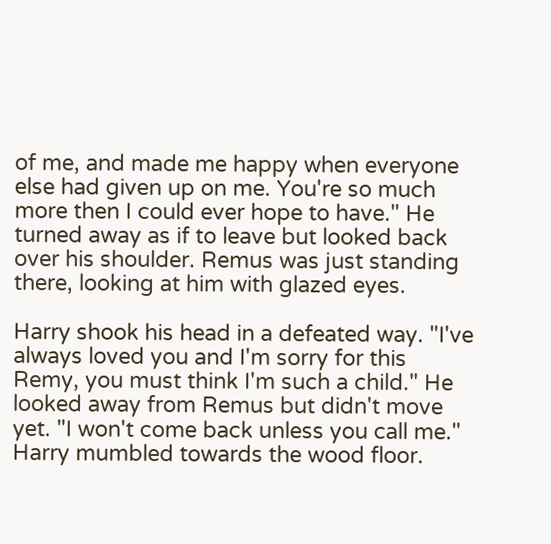of me, and made me happy when everyone else had given up on me. You're so much more then I could ever hope to have." He turned away as if to leave but looked back over his shoulder. Remus was just standing there, looking at him with glazed eyes.

Harry shook his head in a defeated way. "I've always loved you and I'm sorry for this Remy, you must think I'm such a child." He looked away from Remus but didn't move yet. "I won't come back unless you call me." Harry mumbled towards the wood floor.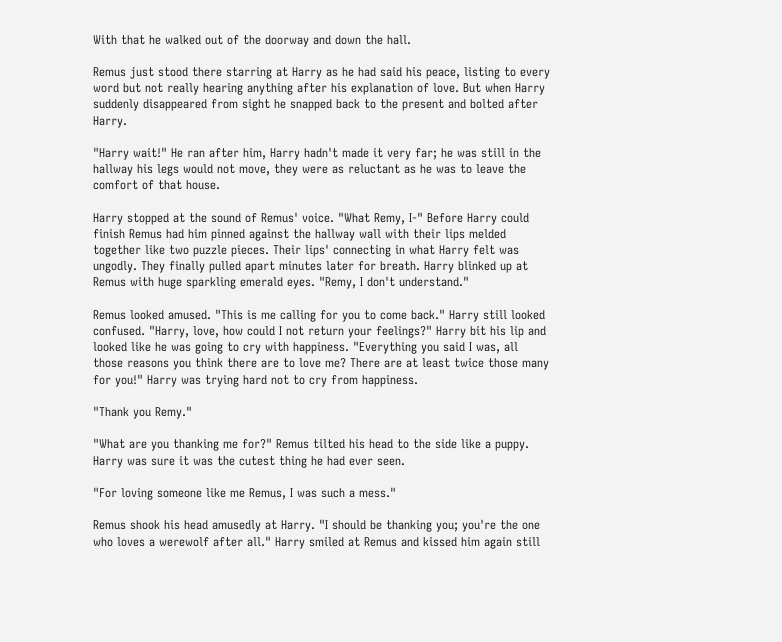With that he walked out of the doorway and down the hall.

Remus just stood there starring at Harry as he had said his peace, listing to every word but not really hearing anything after his explanation of love. But when Harry suddenly disappeared from sight he snapped back to the present and bolted after Harry.

"Harry wait!" He ran after him, Harry hadn't made it very far; he was still in the hallway his legs would not move, they were as reluctant as he was to leave the comfort of that house.

Harry stopped at the sound of Remus' voice. "What Remy, I-" Before Harry could finish Remus had him pinned against the hallway wall with their lips melded together like two puzzle pieces. Their lips' connecting in what Harry felt was ungodly. They finally pulled apart minutes later for breath. Harry blinked up at Remus with huge sparkling emerald eyes. "Remy, I don't understand."

Remus looked amused. "This is me calling for you to come back." Harry still looked confused. "Harry, love, how could I not return your feelings?" Harry bit his lip and looked like he was going to cry with happiness. "Everything you said I was, all those reasons you think there are to love me? There are at least twice those many for you!" Harry was trying hard not to cry from happiness.

"Thank you Remy."

"What are you thanking me for?" Remus tilted his head to the side like a puppy. Harry was sure it was the cutest thing he had ever seen.

"For loving someone like me Remus, I was such a mess."

Remus shook his head amusedly at Harry. "I should be thanking you; you're the one who loves a werewolf after all." Harry smiled at Remus and kissed him again still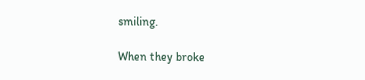smiling.

When they broke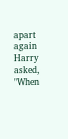apart again Harry asked, "When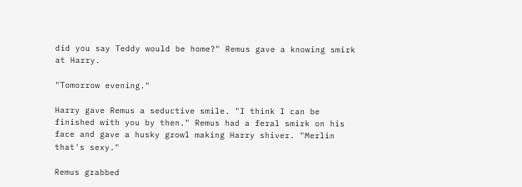did you say Teddy would be home?" Remus gave a knowing smirk at Harry.

"Tomorrow evening."

Harry gave Remus a seductive smile. "I think I can be finished with you by then." Remus had a feral smirk on his face and gave a husky growl making Harry shiver. "Merlin that's sexy."

Remus grabbed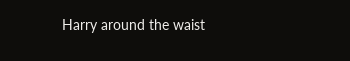Harry around the waist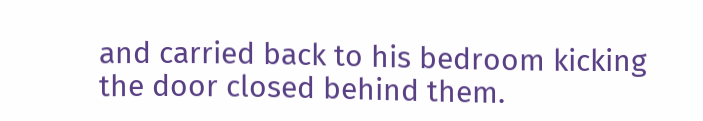and carried back to his bedroom kicking the door closed behind them.